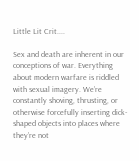Little Lit Crit....

Sex and death are inherent in our conceptions of war. Everything about modern warfare is riddled with sexual imagery. We’re constantly shoving, thrusting, or otherwise forcefully inserting dick-shaped objects into places where they’re not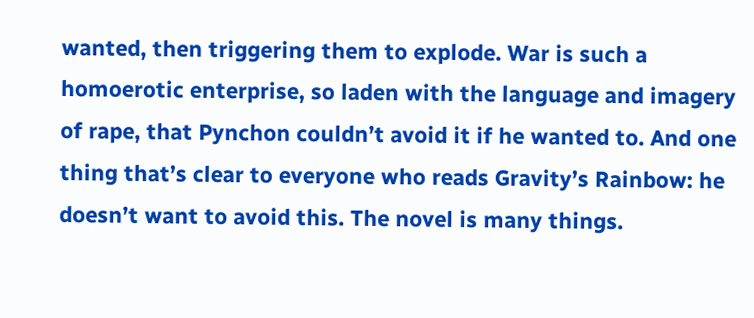wanted, then triggering them to explode. War is such a homoerotic enterprise, so laden with the language and imagery of rape, that Pynchon couldn’t avoid it if he wanted to. And one thing that’s clear to everyone who reads Gravity’s Rainbow: he doesn’t want to avoid this. The novel is many things.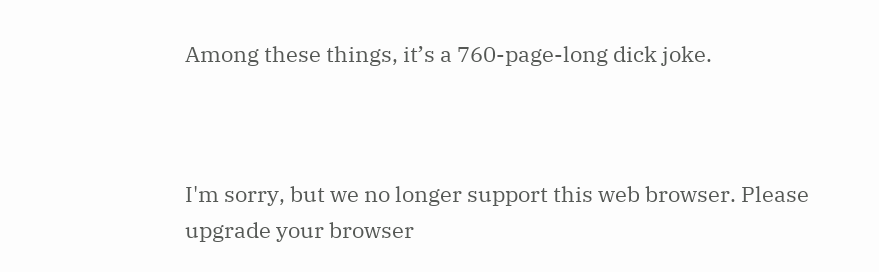Among these things, it’s a 760-page-long dick joke.



I'm sorry, but we no longer support this web browser. Please upgrade your browser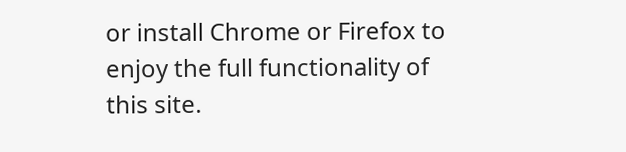or install Chrome or Firefox to enjoy the full functionality of this site.